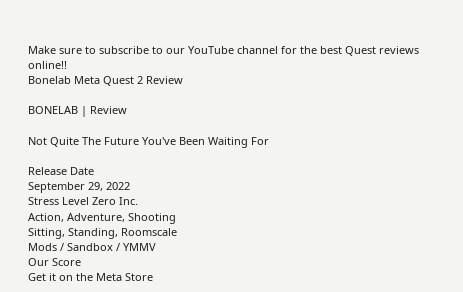Make sure to subscribe to our YouTube channel for the best Quest reviews online!!
Bonelab Meta Quest 2 Review

BONELAB | Review

Not Quite The Future You've Been Waiting For

Release Date
September 29, 2022
Stress Level Zero Inc.
Action, Adventure, Shooting
Sitting, Standing, Roomscale
Mods / Sandbox / YMMV
Our Score
Get it on the Meta Store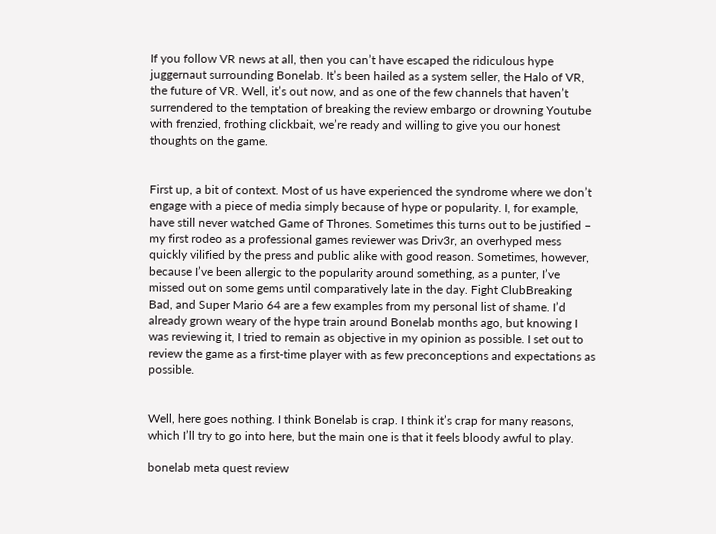If you follow VR news at all, then you can’t have escaped the ridiculous hype juggernaut surrounding Bonelab. It’s been hailed as a system seller, the Halo of VR, the future of VR. Well, it’s out now, and as one of the few channels that haven’t surrendered to the temptation of breaking the review embargo or drowning Youtube with frenzied, frothing clickbait, we’re ready and willing to give you our honest thoughts on the game.


First up, a bit of context. Most of us have experienced the syndrome where we don’t engage with a piece of media simply because of hype or popularity. I, for example, have still never watched Game of Thrones. Sometimes this turns out to be justified – my first rodeo as a professional games reviewer was Driv3r, an overhyped mess quickly vilified by the press and public alike with good reason. Sometimes, however, because I’ve been allergic to the popularity around something, as a punter, I’ve missed out on some gems until comparatively late in the day. Fight ClubBreaking Bad, and Super Mario 64 are a few examples from my personal list of shame. I’d already grown weary of the hype train around Bonelab months ago, but knowing I was reviewing it, I tried to remain as objective in my opinion as possible. I set out to review the game as a first-time player with as few preconceptions and expectations as possible.


Well, here goes nothing. I think Bonelab is crap. I think it’s crap for many reasons, which I’ll try to go into here, but the main one is that it feels bloody awful to play.

bonelab meta quest review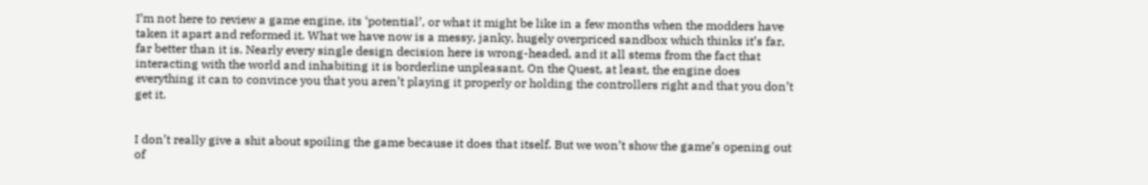I’m not here to review a game engine, its ‘potential’, or what it might be like in a few months when the modders have taken it apart and reformed it. What we have now is a messy, janky, hugely overpriced sandbox which thinks it’s far, far better than it is. Nearly every single design decision here is wrong-headed, and it all stems from the fact that interacting with the world and inhabiting it is borderline unpleasant. On the Quest, at least, the engine does everything it can to convince you that you aren’t playing it properly or holding the controllers right and that you don’t get it.


I don’t really give a shit about spoiling the game because it does that itself. But we won’t show the game’s opening out of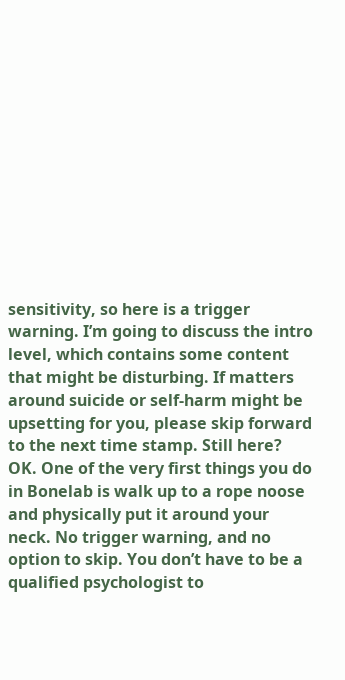sensitivity, so here is a trigger warning. I’m going to discuss the intro level, which contains some content that might be disturbing. If matters around suicide or self-harm might be upsetting for you, please skip forward to the next time stamp. Still here? OK. One of the very first things you do in Bonelab is walk up to a rope noose and physically put it around your neck. No trigger warning, and no option to skip. You don’t have to be a qualified psychologist to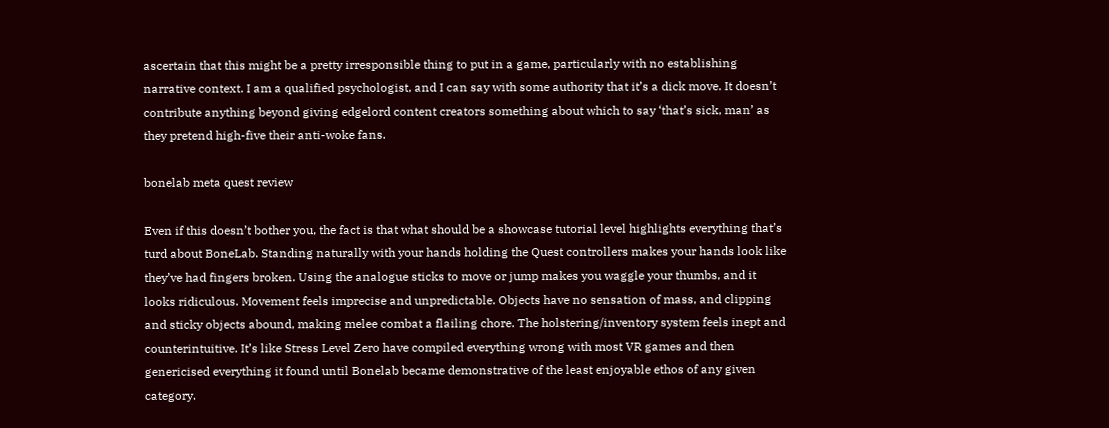ascertain that this might be a pretty irresponsible thing to put in a game, particularly with no establishing narrative context. I am a qualified psychologist, and I can say with some authority that it’s a dick move. It doesn’t contribute anything beyond giving edgelord content creators something about which to say ‘that’s sick, man’ as they pretend high-five their anti-woke fans.

bonelab meta quest review

Even if this doesn’t bother you, the fact is that what should be a showcase tutorial level highlights everything that’s turd about BoneLab. Standing naturally with your hands holding the Quest controllers makes your hands look like they’ve had fingers broken. Using the analogue sticks to move or jump makes you waggle your thumbs, and it looks ridiculous. Movement feels imprecise and unpredictable. Objects have no sensation of mass, and clipping and sticky objects abound, making melee combat a flailing chore. The holstering/inventory system feels inept and counterintuitive. It’s like Stress Level Zero have compiled everything wrong with most VR games and then genericised everything it found until Bonelab became demonstrative of the least enjoyable ethos of any given category.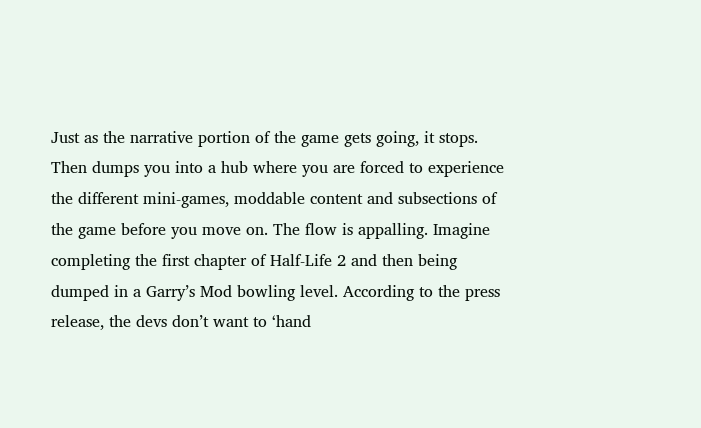Just as the narrative portion of the game gets going, it stops. Then dumps you into a hub where you are forced to experience the different mini-games, moddable content and subsections of the game before you move on. The flow is appalling. Imagine completing the first chapter of Half-Life 2 and then being dumped in a Garry’s Mod bowling level. According to the press release, the devs don’t want to ‘hand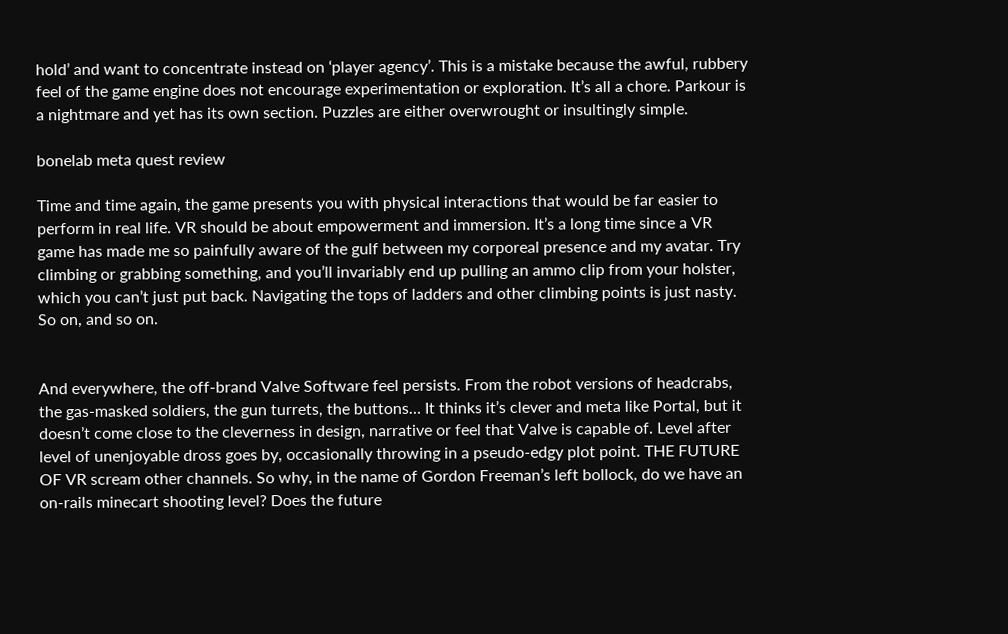hold’ and want to concentrate instead on ‘player agency’. This is a mistake because the awful, rubbery feel of the game engine does not encourage experimentation or exploration. It’s all a chore. Parkour is a nightmare and yet has its own section. Puzzles are either overwrought or insultingly simple.

bonelab meta quest review

Time and time again, the game presents you with physical interactions that would be far easier to perform in real life. VR should be about empowerment and immersion. It’s a long time since a VR game has made me so painfully aware of the gulf between my corporeal presence and my avatar. Try climbing or grabbing something, and you’ll invariably end up pulling an ammo clip from your holster, which you can’t just put back. Navigating the tops of ladders and other climbing points is just nasty. So on, and so on.


And everywhere, the off-brand Valve Software feel persists. From the robot versions of headcrabs, the gas-masked soldiers, the gun turrets, the buttons… It thinks it’s clever and meta like Portal, but it doesn’t come close to the cleverness in design, narrative or feel that Valve is capable of. Level after level of unenjoyable dross goes by, occasionally throwing in a pseudo-edgy plot point. THE FUTURE OF VR scream other channels. So why, in the name of Gordon Freeman’s left bollock, do we have an on-rails minecart shooting level? Does the future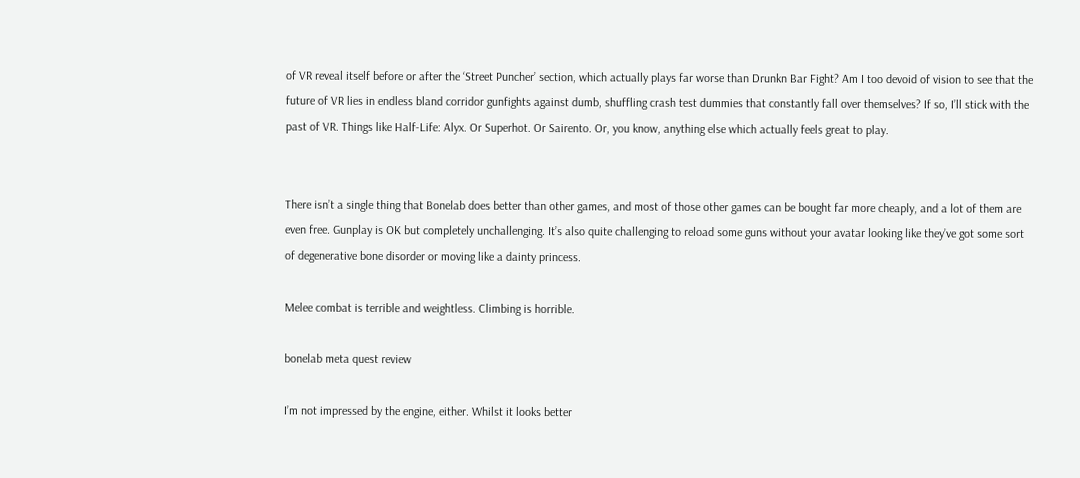of VR reveal itself before or after the ‘Street Puncher’ section, which actually plays far worse than Drunkn Bar Fight? Am I too devoid of vision to see that the future of VR lies in endless bland corridor gunfights against dumb, shuffling crash test dummies that constantly fall over themselves? If so, I’ll stick with the past of VR. Things like Half-Life: Alyx. Or Superhot. Or Sairento. Or, you know, anything else which actually feels great to play.


There isn’t a single thing that Bonelab does better than other games, and most of those other games can be bought far more cheaply, and a lot of them are even free. Gunplay is OK but completely unchallenging. It’s also quite challenging to reload some guns without your avatar looking like they’ve got some sort of degenerative bone disorder or moving like a dainty princess.

Melee combat is terrible and weightless. Climbing is horrible.

bonelab meta quest review

I’m not impressed by the engine, either. Whilst it looks better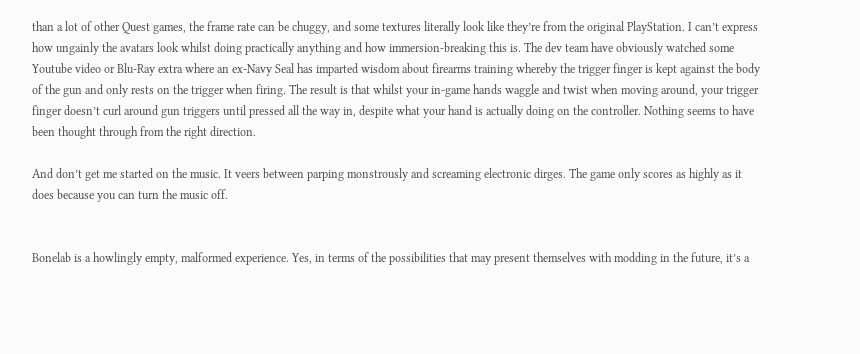than a lot of other Quest games, the frame rate can be chuggy, and some textures literally look like they’re from the original PlayStation. I can’t express how ungainly the avatars look whilst doing practically anything and how immersion-breaking this is. The dev team have obviously watched some Youtube video or Blu-Ray extra where an ex-Navy Seal has imparted wisdom about firearms training whereby the trigger finger is kept against the body of the gun and only rests on the trigger when firing. The result is that whilst your in-game hands waggle and twist when moving around, your trigger finger doesn’t curl around gun triggers until pressed all the way in, despite what your hand is actually doing on the controller. Nothing seems to have been thought through from the right direction.

And don’t get me started on the music. It veers between parping monstrously and screaming electronic dirges. The game only scores as highly as it does because you can turn the music off.


Bonelab is a howlingly empty, malformed experience. Yes, in terms of the possibilities that may present themselves with modding in the future, it’s a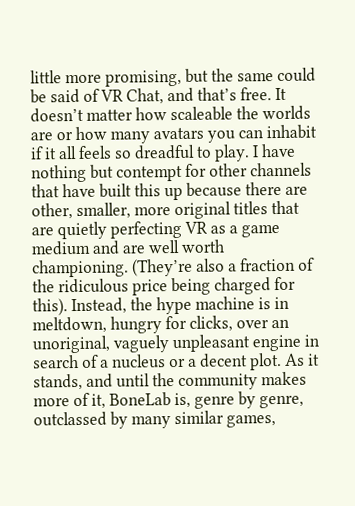little more promising, but the same could be said of VR Chat, and that’s free. It doesn’t matter how scaleable the worlds are or how many avatars you can inhabit if it all feels so dreadful to play. I have nothing but contempt for other channels that have built this up because there are other, smaller, more original titles that are quietly perfecting VR as a game medium and are well worth championing. (They’re also a fraction of the ridiculous price being charged for this). Instead, the hype machine is in meltdown, hungry for clicks, over an unoriginal, vaguely unpleasant engine in search of a nucleus or a decent plot. As it stands, and until the community makes more of it, BoneLab is, genre by genre, outclassed by many similar games,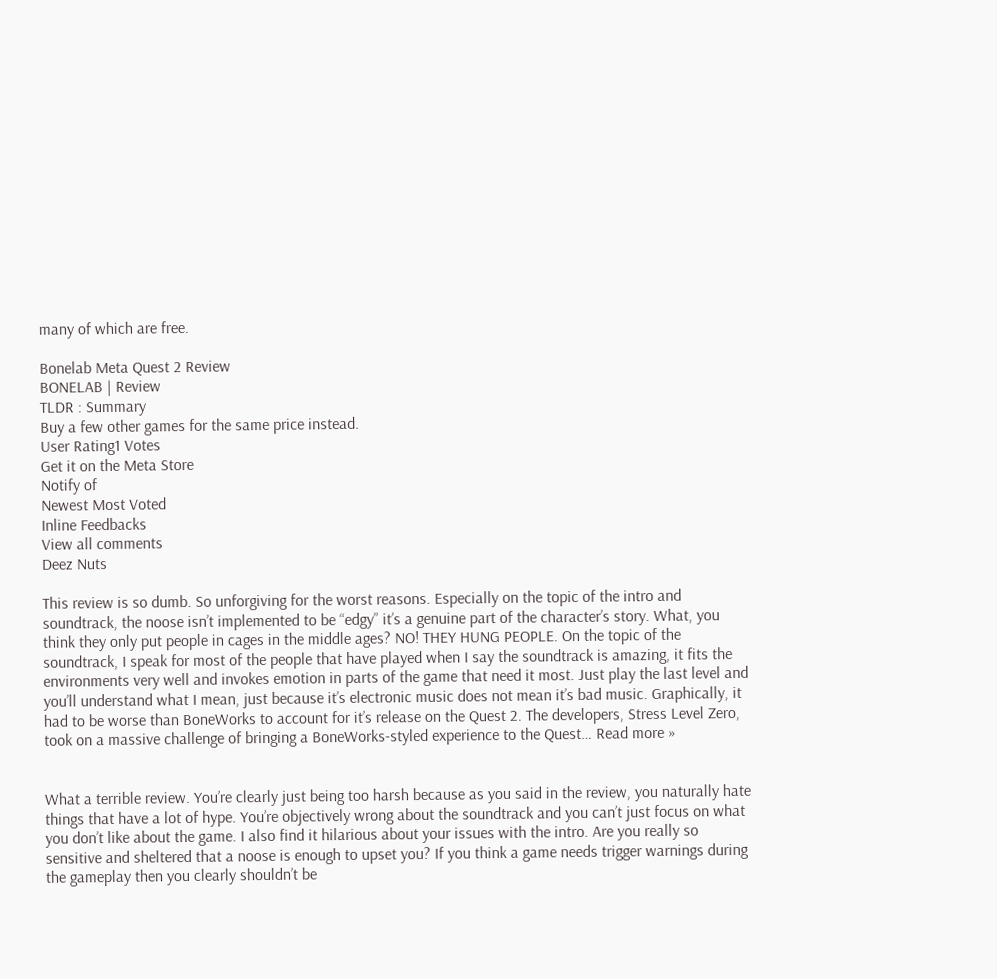many of which are free.

Bonelab Meta Quest 2 Review
BONELAB | Review
TLDR : Summary
Buy a few other games for the same price instead.
User Rating1 Votes
Get it on the Meta Store
Notify of
Newest Most Voted
Inline Feedbacks
View all comments
Deez Nuts

This review is so dumb. So unforgiving for the worst reasons. Especially on the topic of the intro and soundtrack, the noose isn’t implemented to be “edgy” it’s a genuine part of the character’s story. What, you think they only put people in cages in the middle ages? NO! THEY HUNG PEOPLE. On the topic of the soundtrack, I speak for most of the people that have played when I say the soundtrack is amazing, it fits the environments very well and invokes emotion in parts of the game that need it most. Just play the last level and you’ll understand what I mean, just because it’s electronic music does not mean it’s bad music. Graphically, it had to be worse than BoneWorks to account for it’s release on the Quest 2. The developers, Stress Level Zero, took on a massive challenge of bringing a BoneWorks-styled experience to the Quest… Read more »


What a terrible review. You’re clearly just being too harsh because as you said in the review, you naturally hate things that have a lot of hype. You’re objectively wrong about the soundtrack and you can’t just focus on what you don’t like about the game. I also find it hilarious about your issues with the intro. Are you really so sensitive and sheltered that a noose is enough to upset you? If you think a game needs trigger warnings during the gameplay then you clearly shouldn’t be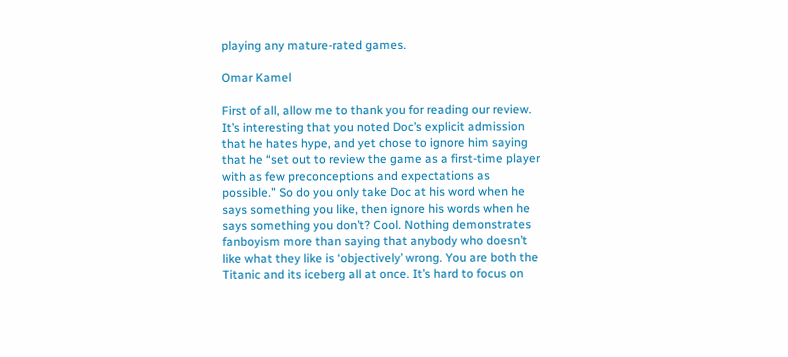playing any mature-rated games.

Omar Kamel

First of all, allow me to thank you for reading our review. It’s interesting that you noted Doc’s explicit admission that he hates hype, and yet chose to ignore him saying that he “set out to review the game as a first-time player with as few preconceptions and expectations as possible.” So do you only take Doc at his word when he says something you like, then ignore his words when he says something you don’t? Cool. Nothing demonstrates fanboyism more than saying that anybody who doesn’t like what they like is ‘objectively’ wrong. You are both the Titanic and its iceberg all at once. It’s hard to focus on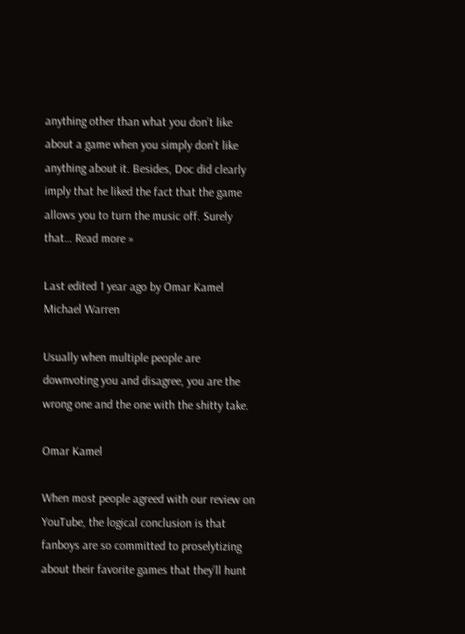anything other than what you don’t like about a game when you simply don’t like anything about it. Besides, Doc did clearly imply that he liked the fact that the game allows you to turn the music off. Surely that… Read more »

Last edited 1 year ago by Omar Kamel
Michael Warren

Usually when multiple people are downvoting you and disagree, you are the wrong one and the one with the shitty take.

Omar Kamel

When most people agreed with our review on YouTube, the logical conclusion is that fanboys are so committed to proselytizing about their favorite games that they’ll hunt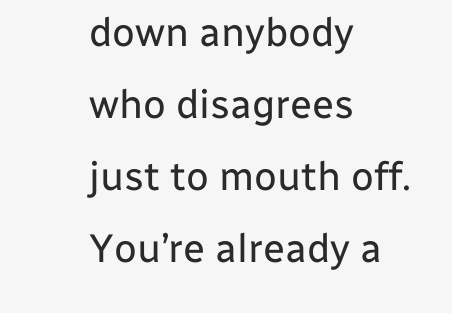down anybody who disagrees just to mouth off. You’re already a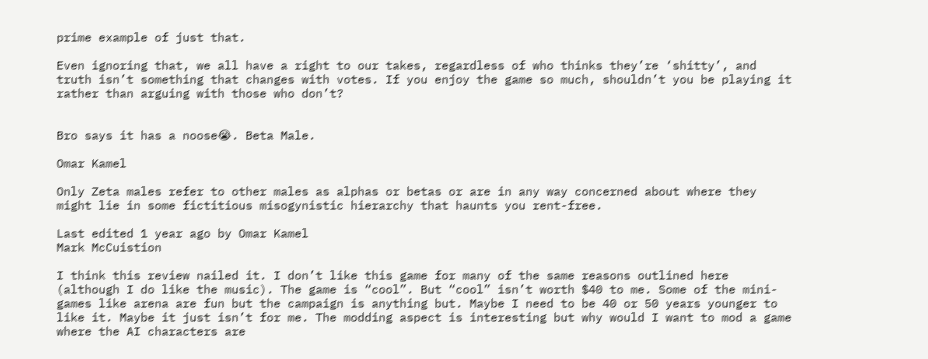prime example of just that.

Even ignoring that, we all have a right to our takes, regardless of who thinks they’re ‘shitty’, and truth isn’t something that changes with votes. If you enjoy the game so much, shouldn’t you be playing it rather than arguing with those who don’t?


Bro says it has a noose😭. Beta Male.

Omar Kamel

Only Zeta males refer to other males as alphas or betas or are in any way concerned about where they might lie in some fictitious misogynistic hierarchy that haunts you rent-free.

Last edited 1 year ago by Omar Kamel
Mark McCuistion

I think this review nailed it. I don’t like this game for many of the same reasons outlined here (although I do like the music). The game is “cool”. But “cool” isn’t worth $40 to me. Some of the mini-games like arena are fun but the campaign is anything but. Maybe I need to be 40 or 50 years younger to like it. Maybe it just isn’t for me. The modding aspect is interesting but why would I want to mod a game where the AI characters are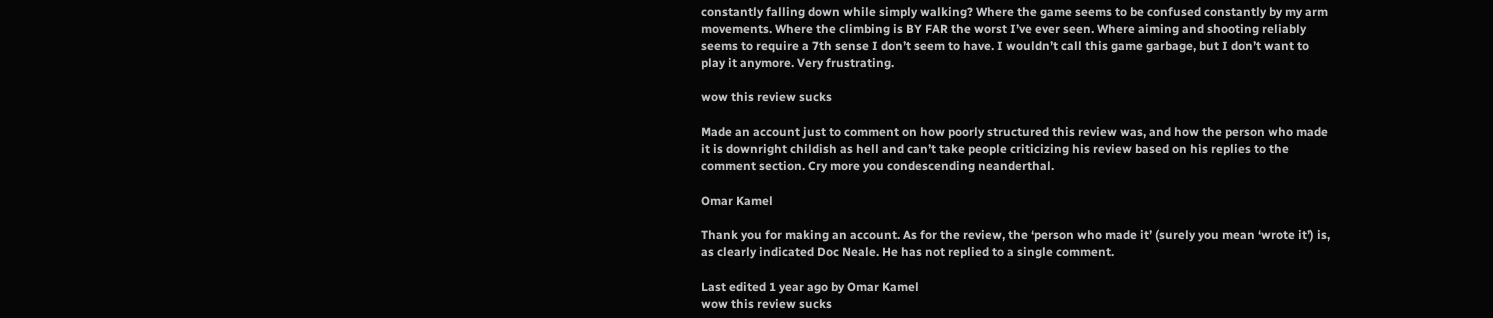constantly falling down while simply walking? Where the game seems to be confused constantly by my arm movements. Where the climbing is BY FAR the worst I’ve ever seen. Where aiming and shooting reliably seems to require a 7th sense I don’t seem to have. I wouldn’t call this game garbage, but I don’t want to play it anymore. Very frustrating.

wow this review sucks

Made an account just to comment on how poorly structured this review was, and how the person who made it is downright childish as hell and can’t take people criticizing his review based on his replies to the comment section. Cry more you condescending neanderthal.

Omar Kamel

Thank you for making an account. As for the review, the ‘person who made it’ (surely you mean ‘wrote it’) is, as clearly indicated Doc Neale. He has not replied to a single comment.

Last edited 1 year ago by Omar Kamel
wow this review sucks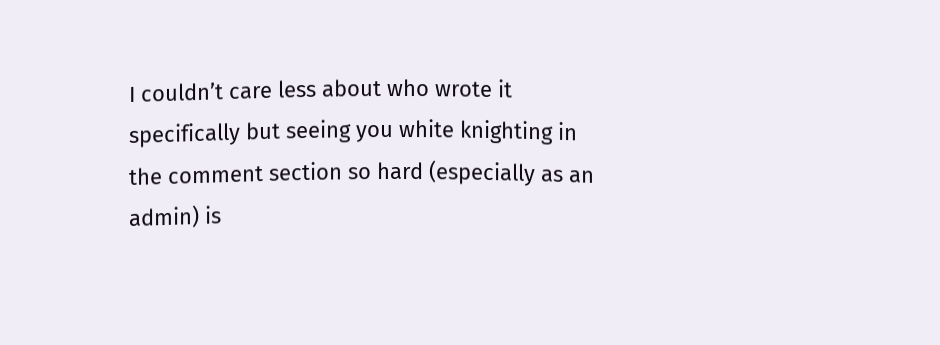I couldn’t care less about who wrote it specifically but seeing you white knighting in the comment section so hard (especially as an admin) is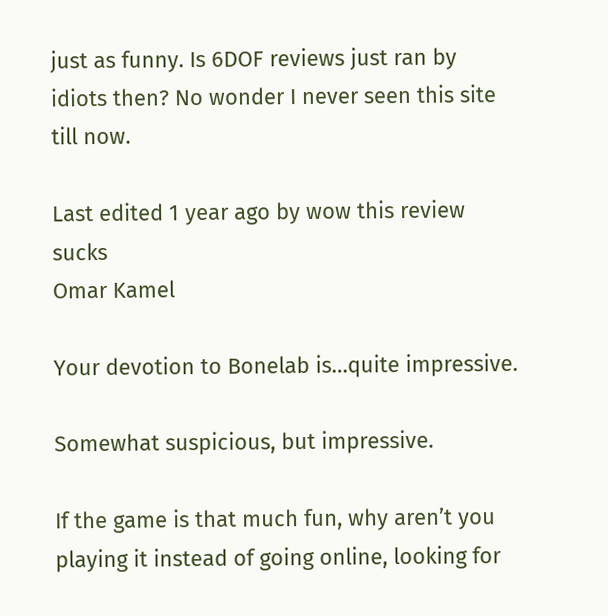just as funny. Is 6DOF reviews just ran by idiots then? No wonder I never seen this site till now.

Last edited 1 year ago by wow this review sucks
Omar Kamel

Your devotion to Bonelab is…quite impressive.

Somewhat suspicious, but impressive.

If the game is that much fun, why aren’t you playing it instead of going online, looking for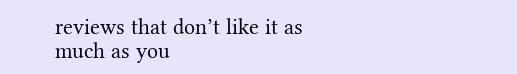reviews that don’t like it as much as you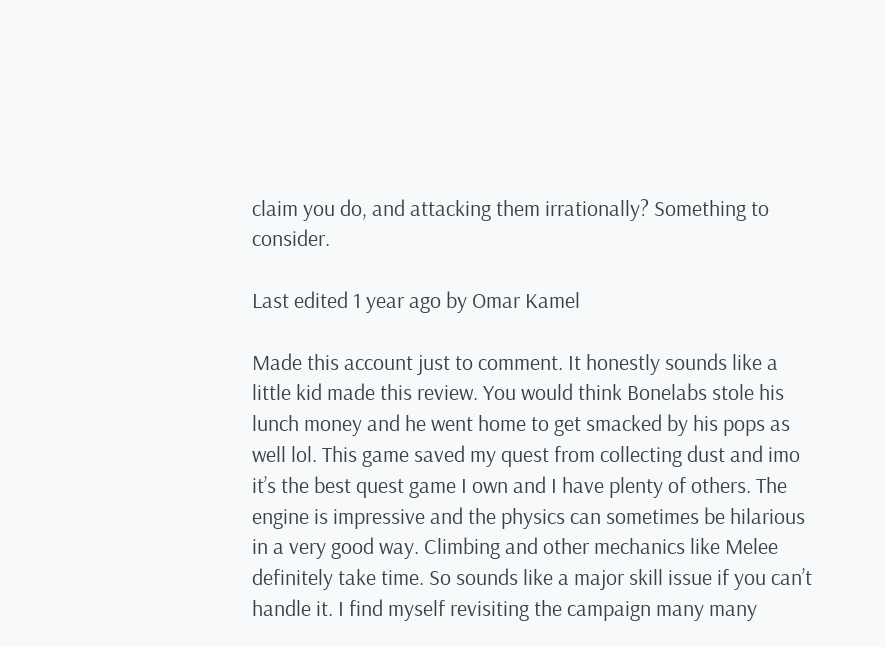claim you do, and attacking them irrationally? Something to consider.

Last edited 1 year ago by Omar Kamel

Made this account just to comment. It honestly sounds like a little kid made this review. You would think Bonelabs stole his lunch money and he went home to get smacked by his pops as well lol. This game saved my quest from collecting dust and imo it’s the best quest game I own and I have plenty of others. The engine is impressive and the physics can sometimes be hilarious in a very good way. Climbing and other mechanics like Melee definitely take time. So sounds like a major skill issue if you can’t handle it. I find myself revisiting the campaign many many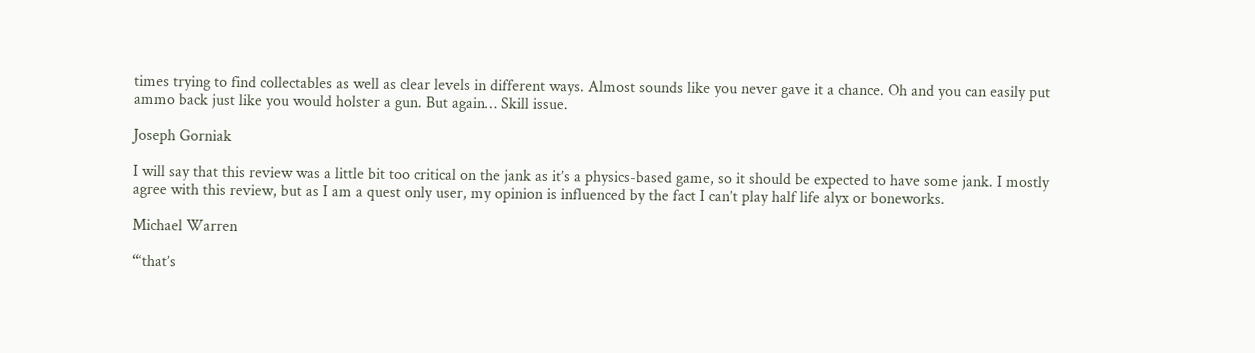times trying to find collectables as well as clear levels in different ways. Almost sounds like you never gave it a chance. Oh and you can easily put ammo back just like you would holster a gun. But again… Skill issue.

Joseph Gorniak

I will say that this review was a little bit too critical on the jank as it’s a physics-based game, so it should be expected to have some jank. I mostly agree with this review, but as I am a quest only user, my opinion is influenced by the fact I can’t play half life alyx or boneworks.

Michael Warren

“‘that’s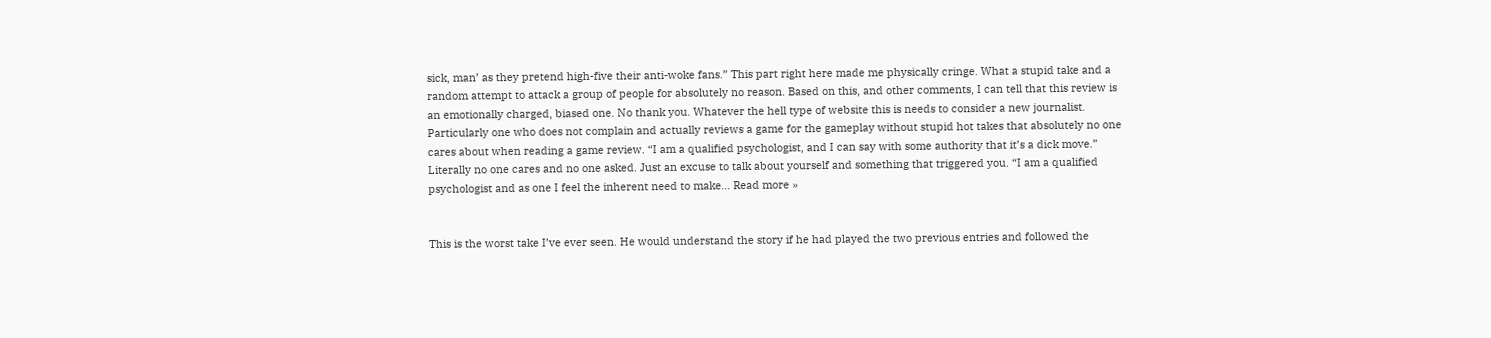sick, man’ as they pretend high-five their anti-woke fans.” This part right here made me physically cringe. What a stupid take and a random attempt to attack a group of people for absolutely no reason. Based on this, and other comments, I can tell that this review is an emotionally charged, biased one. No thank you. Whatever the hell type of website this is needs to consider a new journalist. Particularly one who does not complain and actually reviews a game for the gameplay without stupid hot takes that absolutely no one cares about when reading a game review. “I am a qualified psychologist, and I can say with some authority that it’s a dick move.” Literally no one cares and no one asked. Just an excuse to talk about yourself and something that triggered you. “I am a qualified psychologist and as one I feel the inherent need to make… Read more »


This is the worst take I’ve ever seen. He would understand the story if he had played the two previous entries and followed the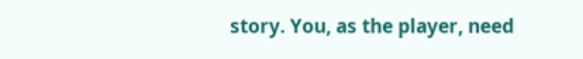story. You, as the player, need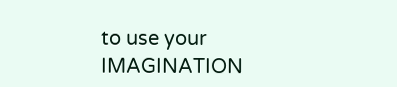to use your IMAGINATION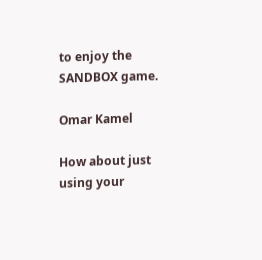to enjoy the SANDBOX game.

Omar Kamel

How about just using your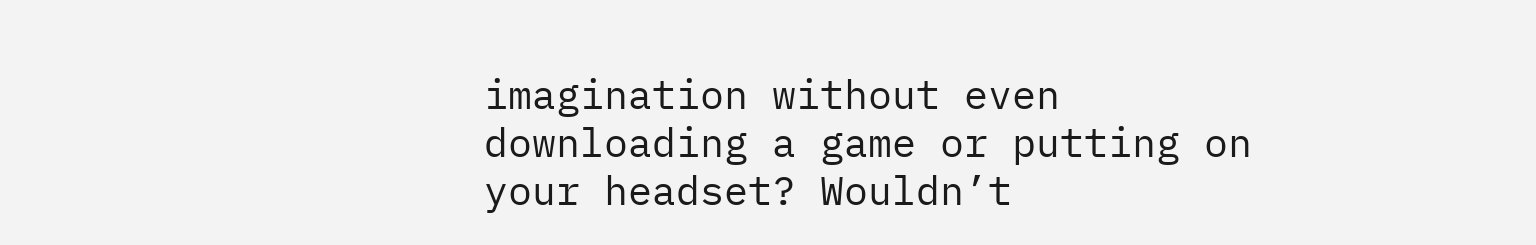imagination without even downloading a game or putting on your headset? Wouldn’t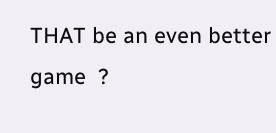THAT be an even better game  ?